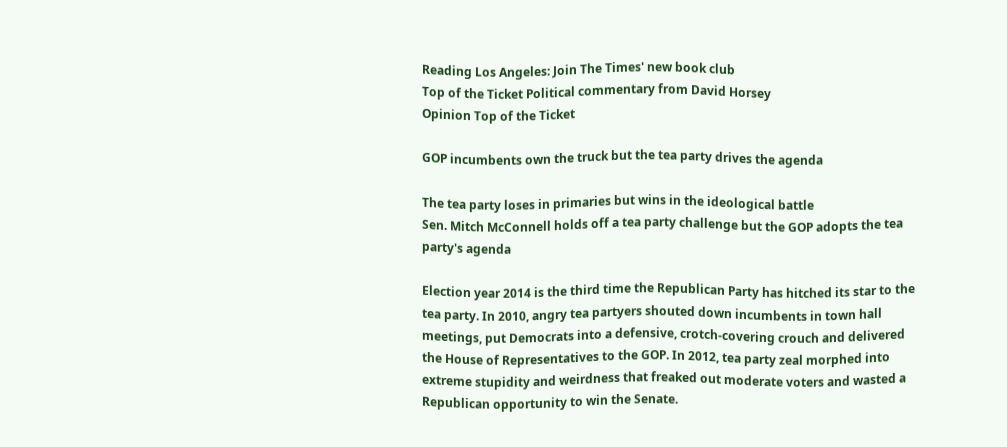Reading Los Angeles: Join The Times' new book club
Top of the Ticket Political commentary from David Horsey
Opinion Top of the Ticket

GOP incumbents own the truck but the tea party drives the agenda

The tea party loses in primaries but wins in the ideological battle
Sen. Mitch McConnell holds off a tea party challenge but the GOP adopts the tea party's agenda

Election year 2014 is the third time the Republican Party has hitched its star to the tea party. In 2010, angry tea partyers shouted down incumbents in town hall meetings, put Democrats into a defensive, crotch-covering crouch and delivered the House of Representatives to the GOP. In 2012, tea party zeal morphed into extreme stupidity and weirdness that freaked out moderate voters and wasted a Republican opportunity to win the Senate.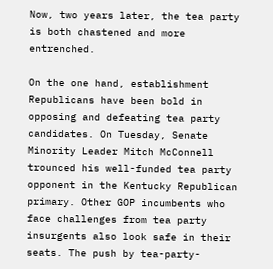Now, two years later, the tea party is both chastened and more entrenched.

On the one hand, establishment Republicans have been bold in opposing and defeating tea party candidates. On Tuesday, Senate Minority Leader Mitch McConnell trounced his well-funded tea party opponent in the Kentucky Republican primary. Other GOP incumbents who face challenges from tea party insurgents also look safe in their seats. The push by tea-party-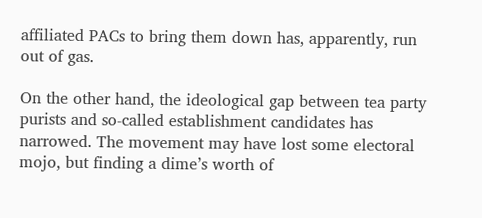affiliated PACs to bring them down has, apparently, run out of gas.

On the other hand, the ideological gap between tea party purists and so-called establishment candidates has narrowed. The movement may have lost some electoral mojo, but finding a dime’s worth of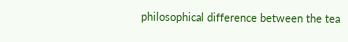philosophical difference between the tea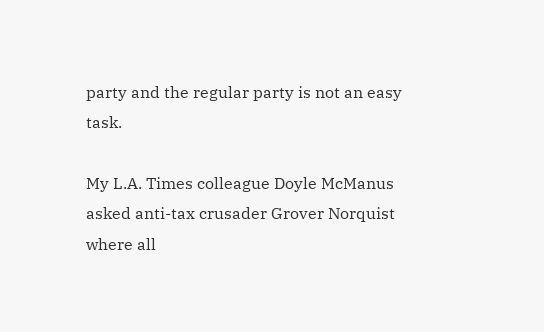party and the regular party is not an easy task.

My L.A. Times colleague Doyle McManus asked anti-tax crusader Grover Norquist where all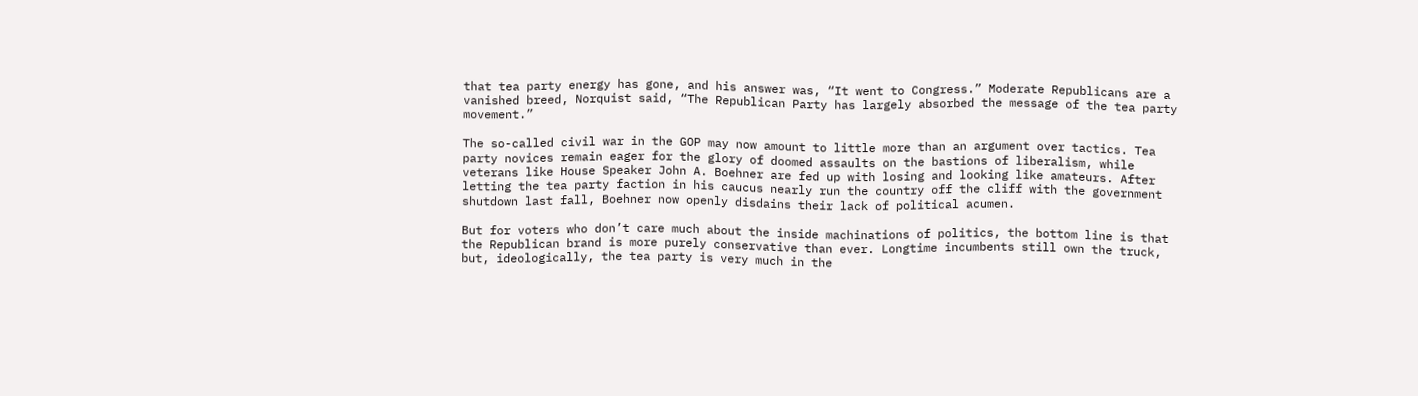that tea party energy has gone, and his answer was, “It went to Congress.” Moderate Republicans are a vanished breed, Norquist said, “The Republican Party has largely absorbed the message of the tea party movement.”

The so-called civil war in the GOP may now amount to little more than an argument over tactics. Tea party novices remain eager for the glory of doomed assaults on the bastions of liberalism, while veterans like House Speaker John A. Boehner are fed up with losing and looking like amateurs. After letting the tea party faction in his caucus nearly run the country off the cliff with the government shutdown last fall, Boehner now openly disdains their lack of political acumen.

But for voters who don’t care much about the inside machinations of politics, the bottom line is that the Republican brand is more purely conservative than ever. Longtime incumbents still own the truck, but, ideologically, the tea party is very much in the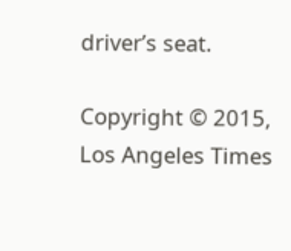driver’s seat.

Copyright © 2015, Los Angeles Times